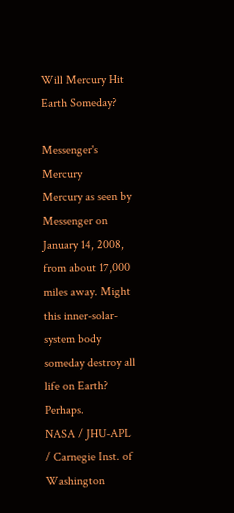Will Mercury Hit Earth Someday?

Messenger's Mercury
Mercury as seen by Messenger on January 14, 2008, from about 17,000 miles away. Might this inner-solar-system body someday destroy all life on Earth? Perhaps.
NASA / JHU-APL / Carnegie Inst. of Washington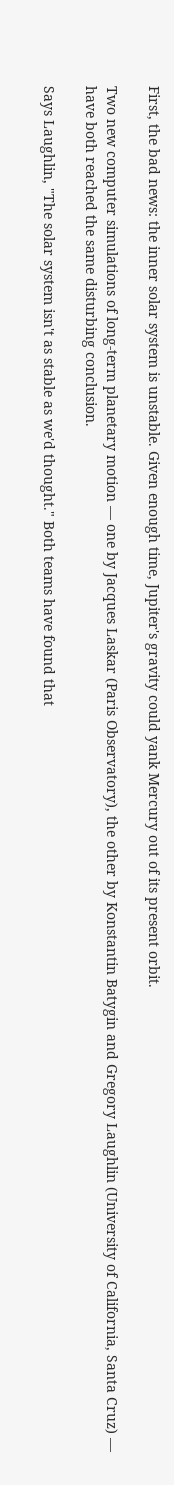First, the bad news: the inner solar system is unstable. Given enough time, Jupiter's gravity could yank Mercury out of its present orbit.

Two new computer simulations of long-term planetary motion — one by Jacques Laskar (Paris Observatory), the other by Konstantin Batygin and Gregory Laughlin (University of California, Santa Cruz) — have both reached the same disturbing conclusion.

Says Laughlin, "The solar system isn't as stable as we'd thought." Both teams have found that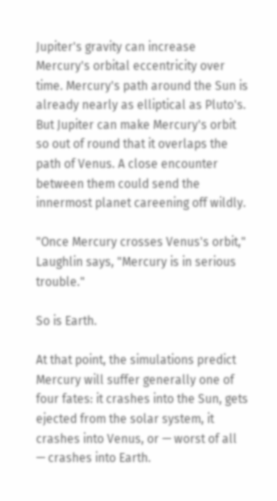Jupiter's gravity can increase Mercury's orbital eccentricity over time. Mercury's path around the Sun is already nearly as elliptical as Pluto's. But Jupiter can make Mercury's orbit so out of round that it overlaps the path of Venus. A close encounter between them could send the innermost planet careening off wildly.

"Once Mercury crosses Venus's orbit," Laughlin says, "Mercury is in serious trouble."

So is Earth.

At that point, the simulations predict Mercury will suffer generally one of four fates: it crashes into the Sun, gets ejected from the solar system, it crashes into Venus, or — worst of all — crashes into Earth.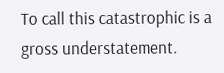To call this catastrophic is a gross understatement.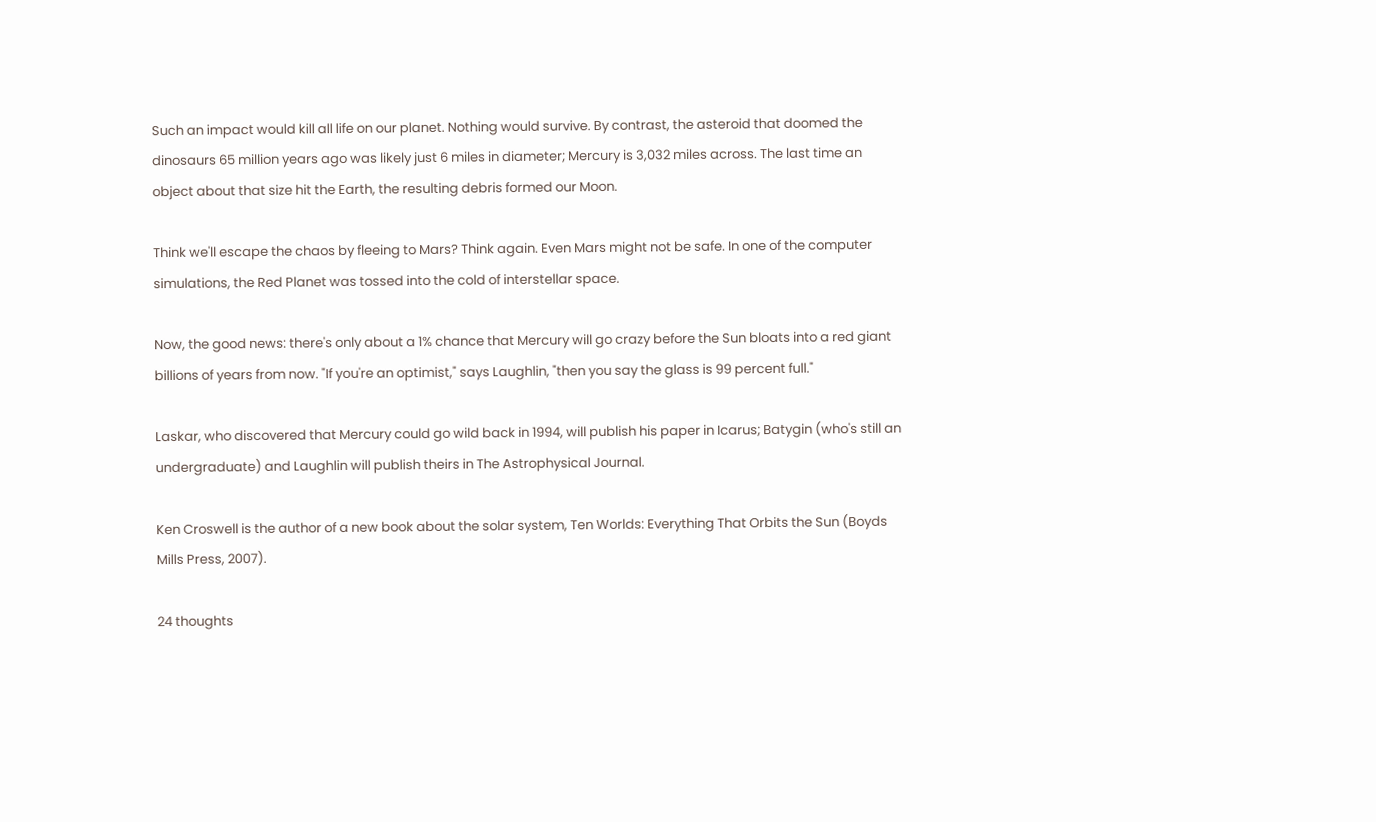Such an impact would kill all life on our planet. Nothing would survive. By contrast, the asteroid that doomed the dinosaurs 65 million years ago was likely just 6 miles in diameter; Mercury is 3,032 miles across. The last time an object about that size hit the Earth, the resulting debris formed our Moon.

Think we'll escape the chaos by fleeing to Mars? Think again. Even Mars might not be safe. In one of the computer simulations, the Red Planet was tossed into the cold of interstellar space.

Now, the good news: there's only about a 1% chance that Mercury will go crazy before the Sun bloats into a red giant billions of years from now. "If you're an optimist," says Laughlin, "then you say the glass is 99 percent full."

Laskar, who discovered that Mercury could go wild back in 1994, will publish his paper in Icarus; Batygin (who's still an undergraduate) and Laughlin will publish theirs in The Astrophysical Journal.

Ken Croswell is the author of a new book about the solar system, Ten Worlds: Everything That Orbits the Sun (Boyds Mills Press, 2007).

24 thoughts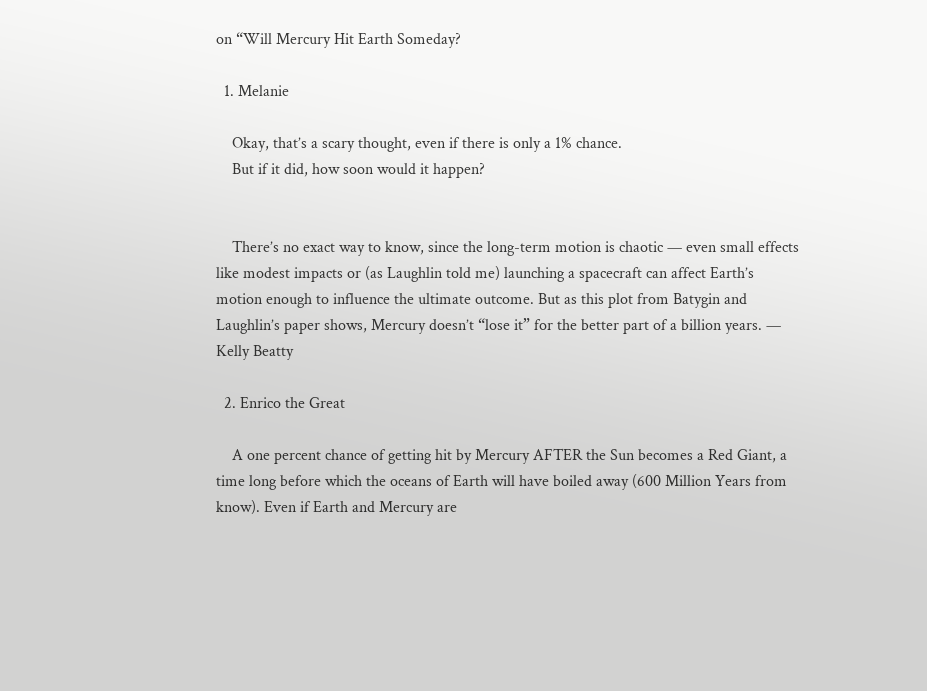on “Will Mercury Hit Earth Someday?

  1. Melanie

    Okay, that’s a scary thought, even if there is only a 1% chance.
    But if it did, how soon would it happen?


    There’s no exact way to know, since the long-term motion is chaotic — even small effects like modest impacts or (as Laughlin told me) launching a spacecraft can affect Earth’s motion enough to influence the ultimate outcome. But as this plot from Batygin and Laughlin’s paper shows, Mercury doesn’t “lose it” for the better part of a billion years. — Kelly Beatty

  2. Enrico the Great

    A one percent chance of getting hit by Mercury AFTER the Sun becomes a Red Giant, a time long before which the oceans of Earth will have boiled away (600 Million Years from know). Even if Earth and Mercury are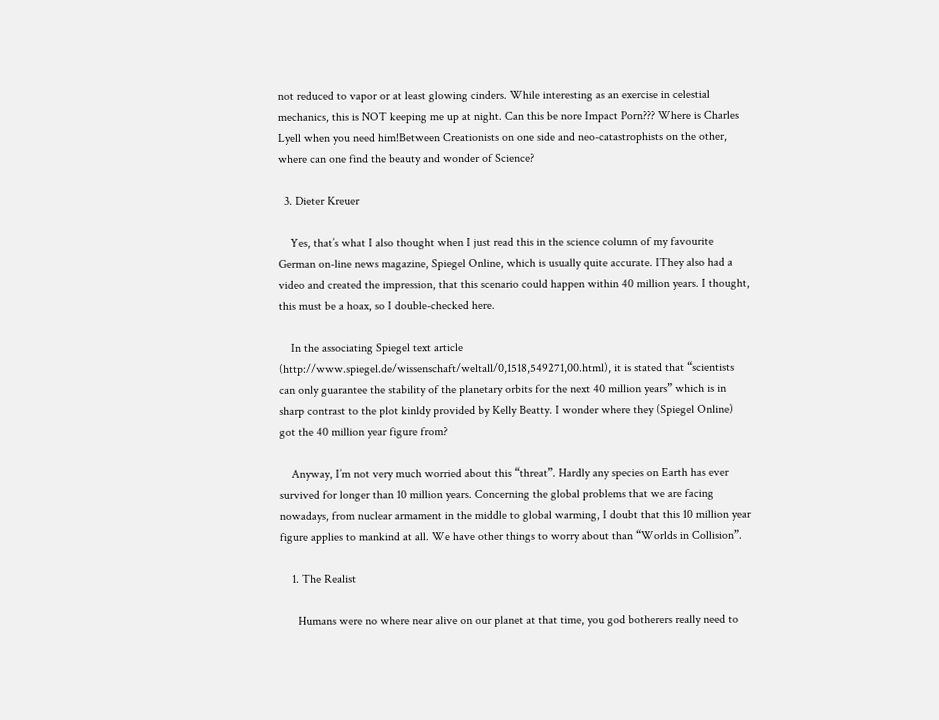not reduced to vapor or at least glowing cinders. While interesting as an exercise in celestial mechanics, this is NOT keeping me up at night. Can this be nore Impact Porn??? Where is Charles Lyell when you need him!Between Creationists on one side and neo-catastrophists on the other, where can one find the beauty and wonder of Science?

  3. Dieter Kreuer

    Yes, that’s what I also thought when I just read this in the science column of my favourite German on-line news magazine, Spiegel Online, which is usually quite accurate. IThey also had a video and created the impression, that this scenario could happen within 40 million years. I thought, this must be a hoax, so I double-checked here.

    In the associating Spiegel text article (http://www.spiegel.de/wissenschaft/weltall/0,1518,549271,00.html), it is stated that “scientists can only guarantee the stability of the planetary orbits for the next 40 million years” which is in sharp contrast to the plot kinldy provided by Kelly Beatty. I wonder where they (Spiegel Online) got the 40 million year figure from?

    Anyway, I’m not very much worried about this “threat”. Hardly any species on Earth has ever survived for longer than 10 million years. Concerning the global problems that we are facing nowadays, from nuclear armament in the middle to global warming, I doubt that this 10 million year figure applies to mankind at all. We have other things to worry about than “Worlds in Collision”.

    1. The Realist

      Humans were no where near alive on our planet at that time, you god botherers really need to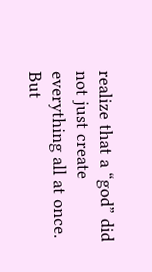realize that a “god” did not just create everything all at once. But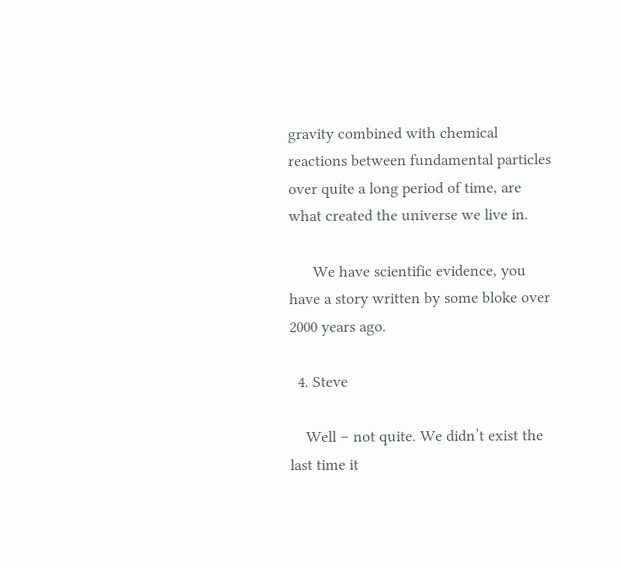gravity combined with chemical reactions between fundamental particles over quite a long period of time, are what created the universe we live in.

      We have scientific evidence, you have a story written by some bloke over 2000 years ago.

  4. Steve

    Well – not quite. We didn’t exist the last time it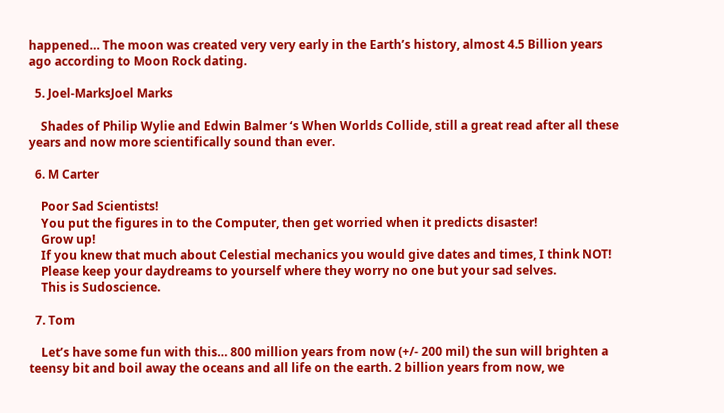happened… The moon was created very very early in the Earth’s history, almost 4.5 Billion years ago according to Moon Rock dating.

  5. Joel-MarksJoel Marks

    Shades of Philip Wylie and Edwin Balmer ‘s When Worlds Collide, still a great read after all these years and now more scientifically sound than ever.

  6. M Carter

    Poor Sad Scientists!
    You put the figures in to the Computer, then get worried when it predicts disaster!
    Grow up!
    If you knew that much about Celestial mechanics you would give dates and times, I think NOT!
    Please keep your daydreams to yourself where they worry no one but your sad selves.
    This is Sudoscience.

  7. Tom

    Let’s have some fun with this… 800 million years from now (+/- 200 mil) the sun will brighten a teensy bit and boil away the oceans and all life on the earth. 2 billion years from now, we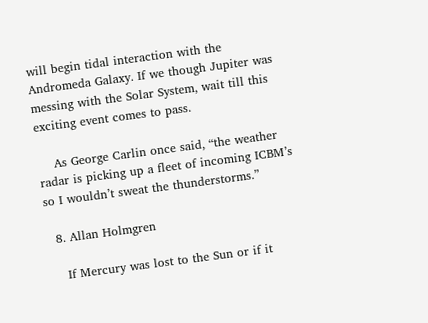will begin tidal interaction with the Andromeda Galaxy. If we though Jupiter was messing with the Solar System, wait till this exciting event comes to pass.

    As George Carlin once said, “the weather radar is picking up a fleet of incoming ICBM’s so I wouldn’t sweat the thunderstorms.”

  8. Allan Holmgren

    If Mercury was lost to the Sun or if it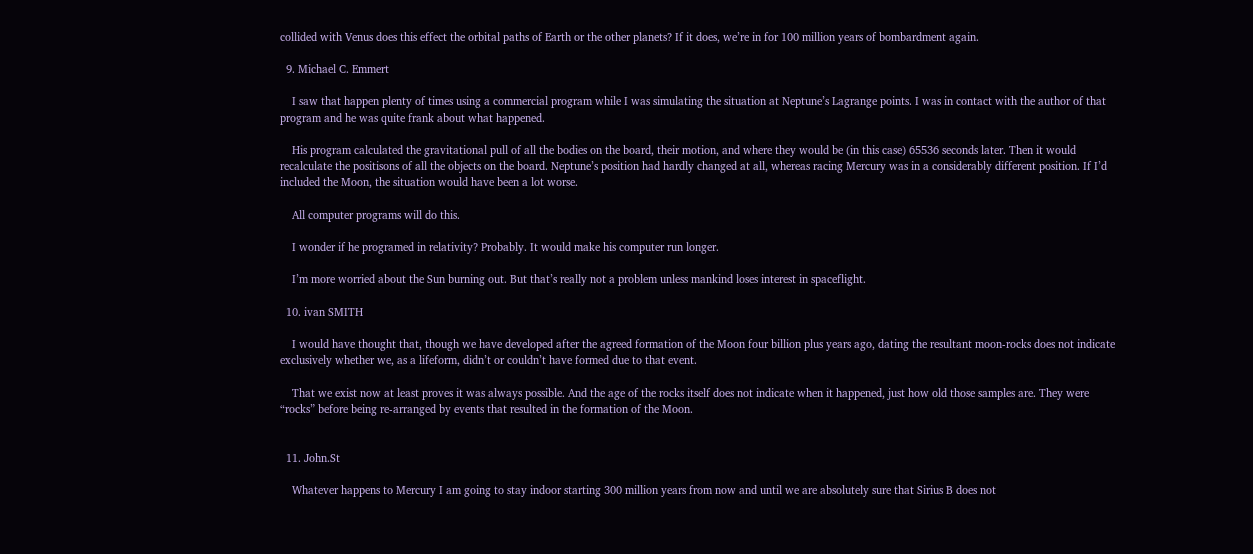collided with Venus does this effect the orbital paths of Earth or the other planets? If it does, we’re in for 100 million years of bombardment again.

  9. Michael C. Emmert

    I saw that happen plenty of times using a commercial program while I was simulating the situation at Neptune’s Lagrange points. I was in contact with the author of that program and he was quite frank about what happened.

    His program calculated the gravitational pull of all the bodies on the board, their motion, and where they would be (in this case) 65536 seconds later. Then it would recalculate the positisons of all the objects on the board. Neptune’s position had hardly changed at all, whereas racing Mercury was in a considerably different position. If I’d included the Moon, the situation would have been a lot worse.

    All computer programs will do this.

    I wonder if he programed in relativity? Probably. It would make his computer run longer.

    I’m more worried about the Sun burning out. But that’s really not a problem unless mankind loses interest in spaceflight.

  10. ivan SMITH

    I would have thought that, though we have developed after the agreed formation of the Moon four billion plus years ago, dating the resultant moon-rocks does not indicate exclusively whether we, as a lifeform, didn’t or couldn’t have formed due to that event.

    That we exist now at least proves it was always possible. And the age of the rocks itself does not indicate when it happened, just how old those samples are. They were “rocks” before being re-arranged by events that resulted in the formation of the Moon.


  11. John.St

    Whatever happens to Mercury I am going to stay indoor starting 300 million years from now and until we are absolutely sure that Sirius B does not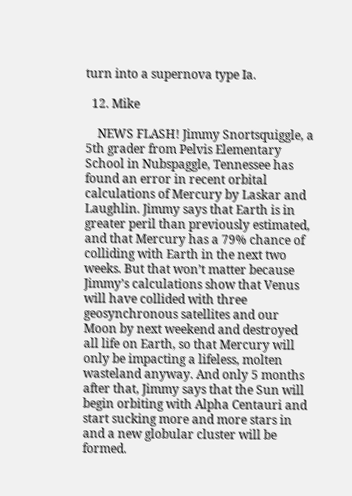turn into a supernova type Ia.

  12. Mike

    NEWS FLASH! Jimmy Snortsquiggle, a 5th grader from Pelvis Elementary School in Nubspaggle, Tennessee has found an error in recent orbital calculations of Mercury by Laskar and Laughlin. Jimmy says that Earth is in greater peril than previously estimated, and that Mercury has a 79% chance of colliding with Earth in the next two weeks. But that won’t matter because Jimmy’s calculations show that Venus will have collided with three geosynchronous satellites and our Moon by next weekend and destroyed all life on Earth, so that Mercury will only be impacting a lifeless, molten wasteland anyway. And only 5 months after that, Jimmy says that the Sun will begin orbiting with Alpha Centauri and start sucking more and more stars in and a new globular cluster will be formed.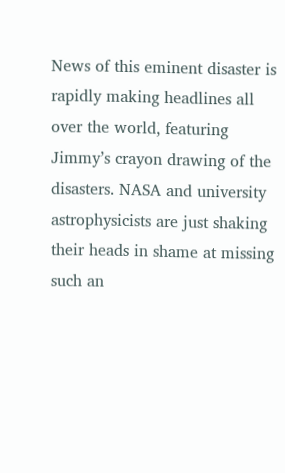News of this eminent disaster is rapidly making headlines all over the world, featuring Jimmy’s crayon drawing of the disasters. NASA and university astrophysicists are just shaking their heads in shame at missing such an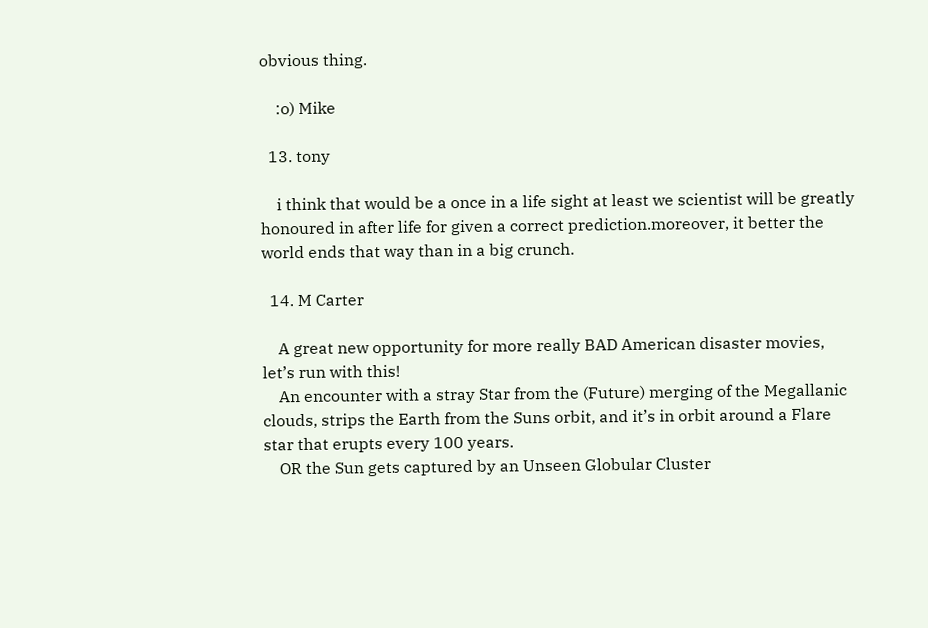obvious thing.

    :o) Mike

  13. tony

    i think that would be a once in a life sight at least we scientist will be greatly honoured in after life for given a correct prediction.moreover, it better the world ends that way than in a big crunch.

  14. M Carter

    A great new opportunity for more really BAD American disaster movies, let’s run with this!
    An encounter with a stray Star from the (Future) merging of the Megallanic clouds, strips the Earth from the Suns orbit, and it’s in orbit around a Flare star that erupts every 100 years.
    OR the Sun gets captured by an Unseen Globular Cluster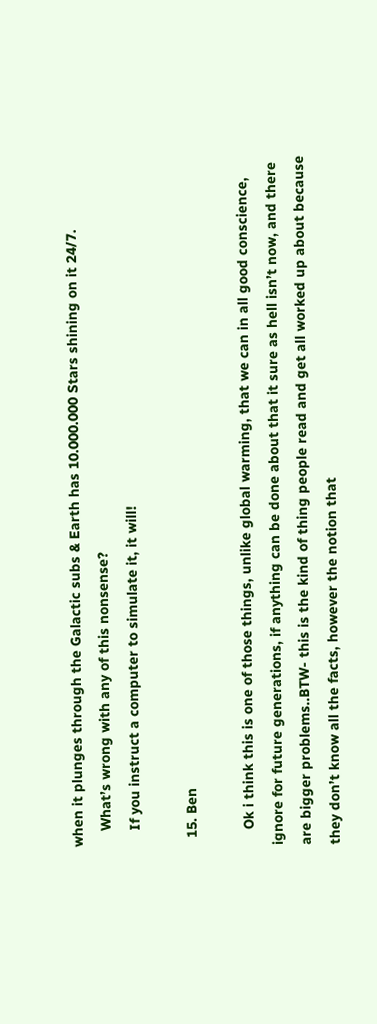when it plunges through the Galactic subs & Earth has 10.000.000 Stars shining on it 24/7.
    What’s wrong with any of this nonsense?
    If you instruct a computer to simulate it, it will!

  15. Ben

    Ok i think this is one of those things, unlike global warming, that we can in all good conscience, ignore for future generations, if anything can be done about that it sure as hell isn’t now, and there are bigger problems..BTW- this is the kind of thing people read and get all worked up about because they don’t know all the facts, however the notion that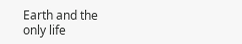Earth and the only life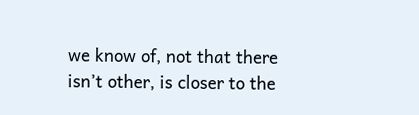we know of, not that there isn’t other, is closer to the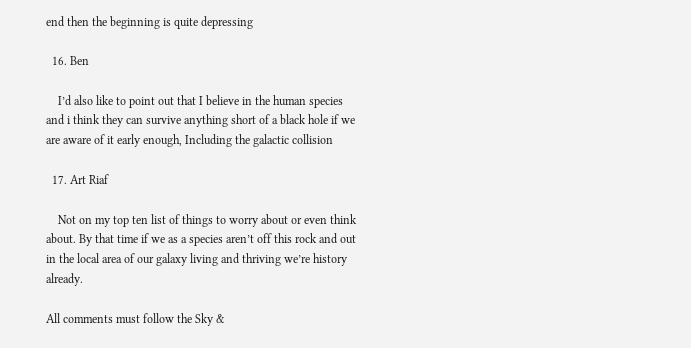end then the beginning is quite depressing

  16. Ben

    I’d also like to point out that I believe in the human species and i think they can survive anything short of a black hole if we are aware of it early enough, Including the galactic collision

  17. Art Riaf

    Not on my top ten list of things to worry about or even think about. By that time if we as a species aren’t off this rock and out in the local area of our galaxy living and thriving we’re history already.

All comments must follow the Sky &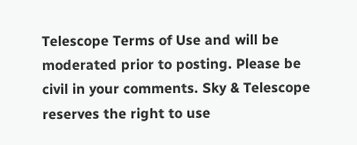Telescope Terms of Use and will be moderated prior to posting. Please be civil in your comments. Sky & Telescope reserves the right to use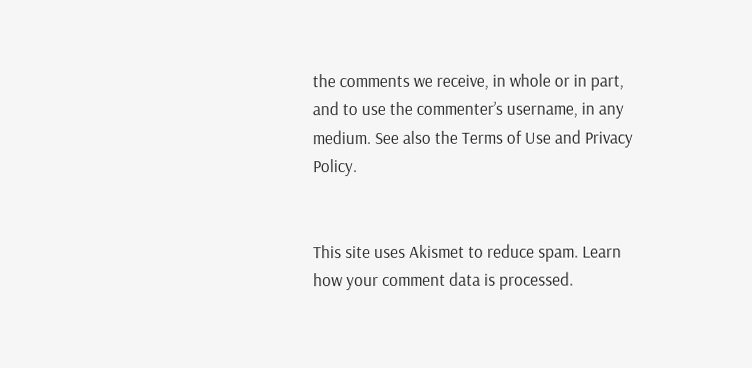the comments we receive, in whole or in part, and to use the commenter’s username, in any medium. See also the Terms of Use and Privacy Policy.


This site uses Akismet to reduce spam. Learn how your comment data is processed.